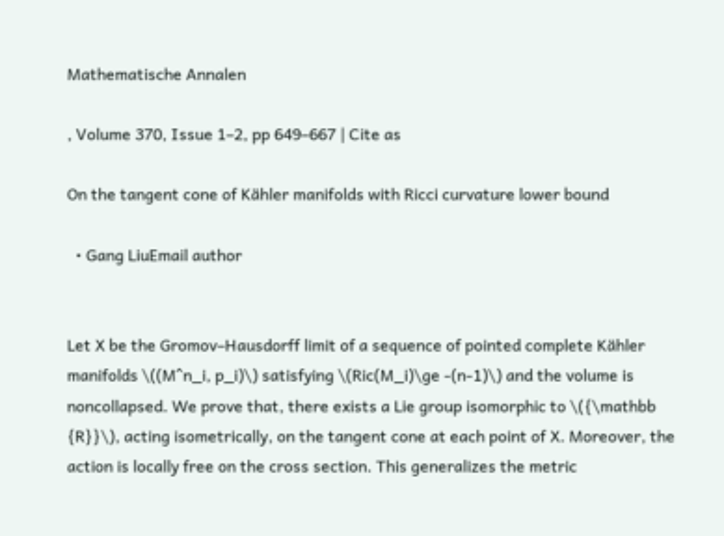Mathematische Annalen

, Volume 370, Issue 1–2, pp 649–667 | Cite as

On the tangent cone of Kähler manifolds with Ricci curvature lower bound

  • Gang LiuEmail author


Let X be the Gromov–Hausdorff limit of a sequence of pointed complete Kähler manifolds \((M^n_i, p_i)\) satisfying \(Ric(M_i)\ge -(n-1)\) and the volume is noncollapsed. We prove that, there exists a Lie group isomorphic to \({\mathbb {R}}\), acting isometrically, on the tangent cone at each point of X. Moreover, the action is locally free on the cross section. This generalizes the metric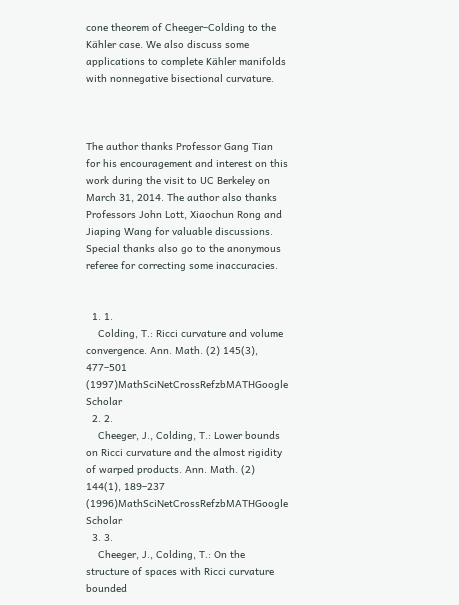cone theorem of Cheeger–Colding to the Kähler case. We also discuss some applications to complete Kähler manifolds with nonnegative bisectional curvature.



The author thanks Professor Gang Tian for his encouragement and interest on this work during the visit to UC Berkeley on March 31, 2014. The author also thanks Professors John Lott, Xiaochun Rong and Jiaping Wang for valuable discussions. Special thanks also go to the anonymous referee for correcting some inaccuracies.


  1. 1.
    Colding, T.: Ricci curvature and volume convergence. Ann. Math. (2) 145(3), 477–501 (1997)MathSciNetCrossRefzbMATHGoogle Scholar
  2. 2.
    Cheeger, J., Colding, T.: Lower bounds on Ricci curvature and the almost rigidity of warped products. Ann. Math. (2) 144(1), 189–237 (1996)MathSciNetCrossRefzbMATHGoogle Scholar
  3. 3.
    Cheeger, J., Colding, T.: On the structure of spaces with Ricci curvature bounded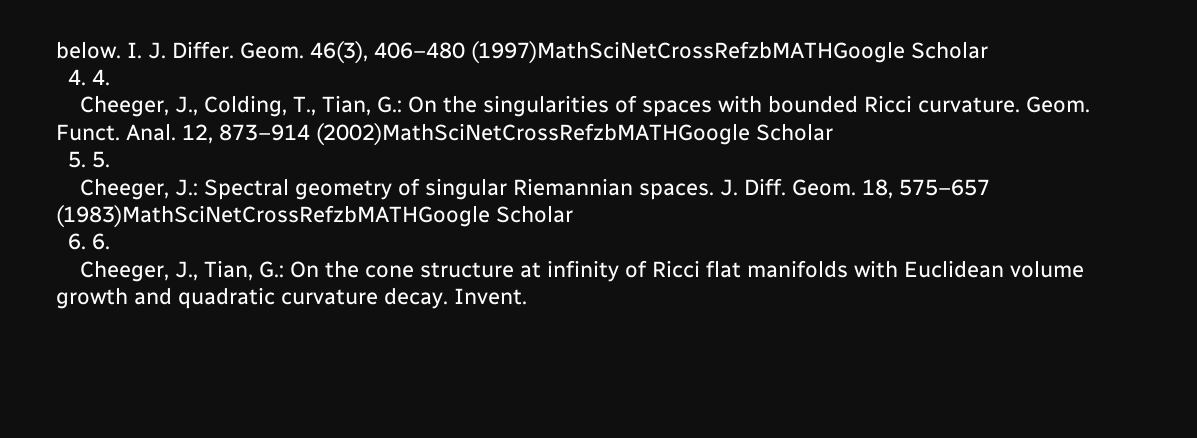below. I. J. Differ. Geom. 46(3), 406–480 (1997)MathSciNetCrossRefzbMATHGoogle Scholar
  4. 4.
    Cheeger, J., Colding, T., Tian, G.: On the singularities of spaces with bounded Ricci curvature. Geom. Funct. Anal. 12, 873–914 (2002)MathSciNetCrossRefzbMATHGoogle Scholar
  5. 5.
    Cheeger, J.: Spectral geometry of singular Riemannian spaces. J. Diff. Geom. 18, 575–657 (1983)MathSciNetCrossRefzbMATHGoogle Scholar
  6. 6.
    Cheeger, J., Tian, G.: On the cone structure at infinity of Ricci flat manifolds with Euclidean volume growth and quadratic curvature decay. Invent.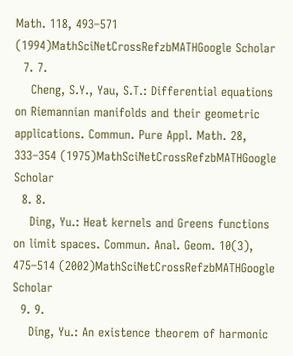Math. 118, 493–571 (1994)MathSciNetCrossRefzbMATHGoogle Scholar
  7. 7.
    Cheng, S.Y., Yau, S.T.: Differential equations on Riemannian manifolds and their geometric applications. Commun. Pure Appl. Math. 28, 333–354 (1975)MathSciNetCrossRefzbMATHGoogle Scholar
  8. 8.
    Ding, Yu.: Heat kernels and Greens functions on limit spaces. Commun. Anal. Geom. 10(3), 475–514 (2002)MathSciNetCrossRefzbMATHGoogle Scholar
  9. 9.
    Ding, Yu.: An existence theorem of harmonic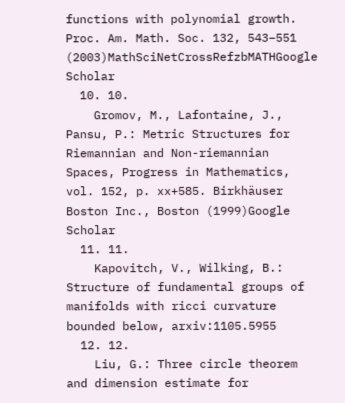functions with polynomial growth. Proc. Am. Math. Soc. 132, 543–551 (2003)MathSciNetCrossRefzbMATHGoogle Scholar
  10. 10.
    Gromov, M., Lafontaine, J., Pansu, P.: Metric Structures for Riemannian and Non-riemannian Spaces, Progress in Mathematics, vol. 152, p. xx+585. Birkhäuser Boston Inc., Boston (1999)Google Scholar
  11. 11.
    Kapovitch, V., Wilking, B.: Structure of fundamental groups of manifolds with ricci curvature bounded below, arxiv:1105.5955
  12. 12.
    Liu, G.: Three circle theorem and dimension estimate for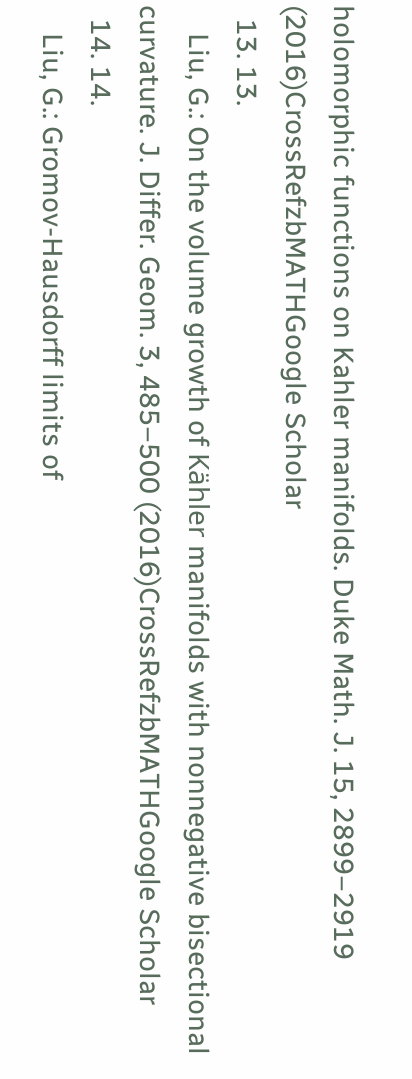holomorphic functions on Kahler manifolds. Duke Math. J. 15, 2899–2919 (2016)CrossRefzbMATHGoogle Scholar
  13. 13.
    Liu, G.: On the volume growth of Kähler manifolds with nonnegative bisectional curvature. J. Differ. Geom. 3, 485–500 (2016)CrossRefzbMATHGoogle Scholar
  14. 14.
    Liu, G.: Gromov-Hausdorff limits of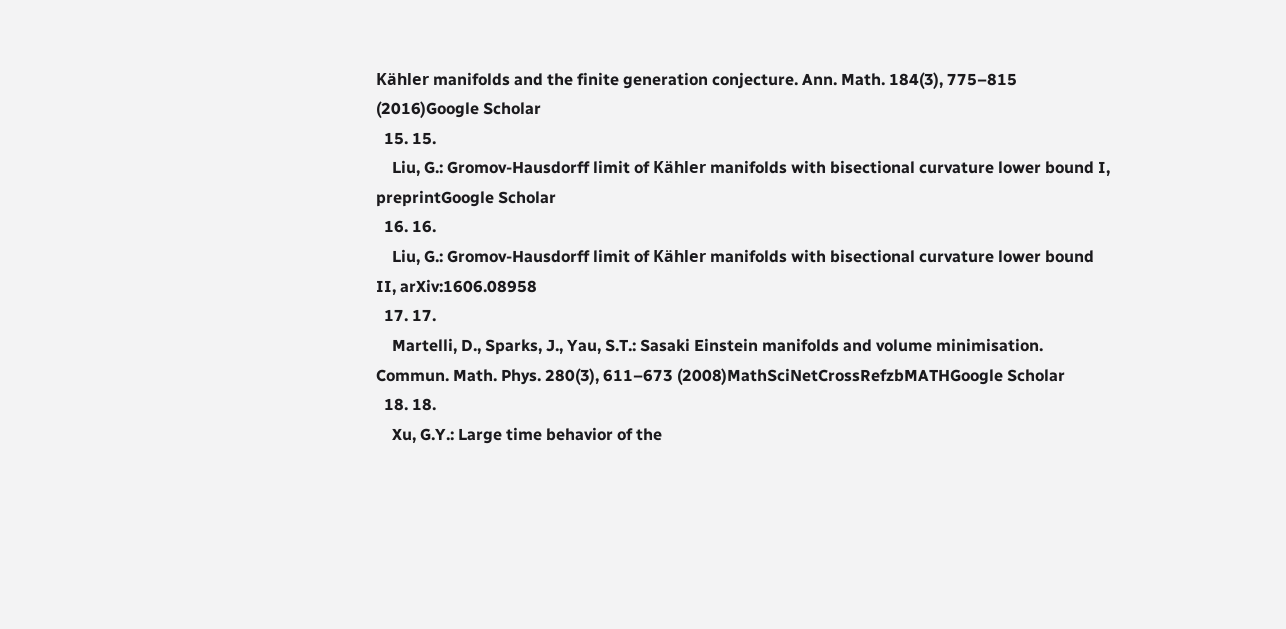Kähler manifolds and the finite generation conjecture. Ann. Math. 184(3), 775–815 (2016)Google Scholar
  15. 15.
    Liu, G.: Gromov-Hausdorff limit of Kähler manifolds with bisectional curvature lower bound I, preprintGoogle Scholar
  16. 16.
    Liu, G.: Gromov-Hausdorff limit of Kähler manifolds with bisectional curvature lower bound II, arXiv:1606.08958
  17. 17.
    Martelli, D., Sparks, J., Yau, S.T.: Sasaki Einstein manifolds and volume minimisation. Commun. Math. Phys. 280(3), 611–673 (2008)MathSciNetCrossRefzbMATHGoogle Scholar
  18. 18.
    Xu, G.Y.: Large time behavior of the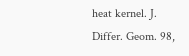heat kernel. J. Differ. Geom. 98,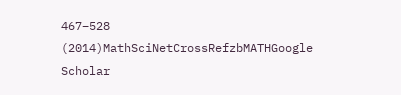467–528 (2014)MathSciNetCrossRefzbMATHGoogle Scholar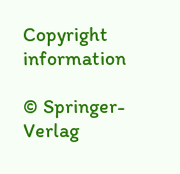Copyright information

© Springer-Verlag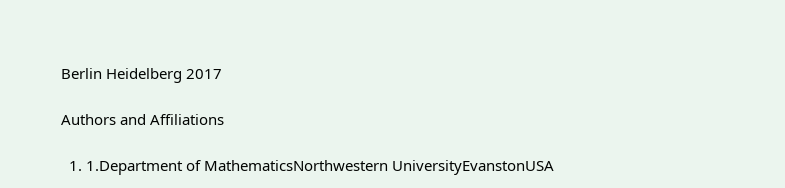Berlin Heidelberg 2017

Authors and Affiliations

  1. 1.Department of MathematicsNorthwestern UniversityEvanstonUSA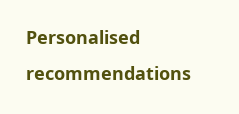Personalised recommendations